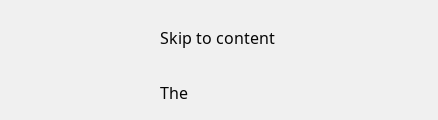Skip to content

The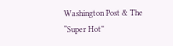Washington Post & The “Super Hot”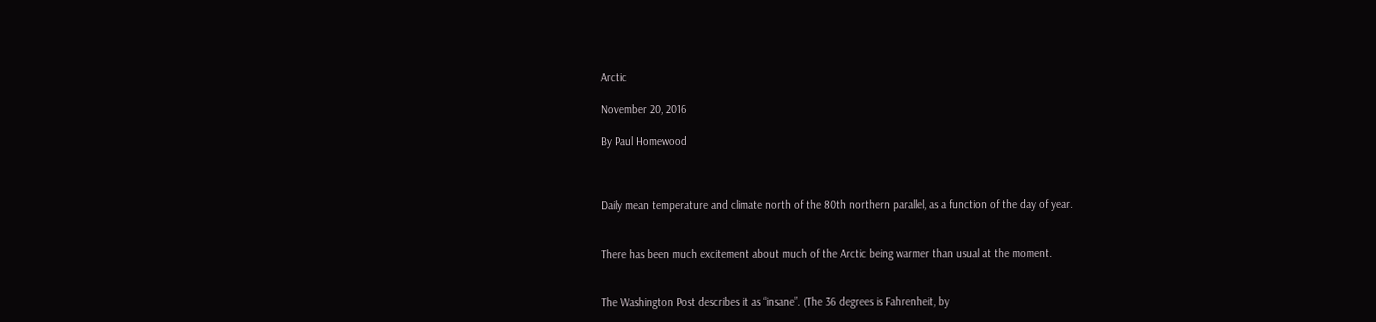Arctic

November 20, 2016

By Paul Homewood



Daily mean temperature and climate north of the 80th northern parallel, as a function of the day of year.


There has been much excitement about much of the Arctic being warmer than usual at the moment.


The Washington Post describes it as “insane”. (The 36 degrees is Fahrenheit, by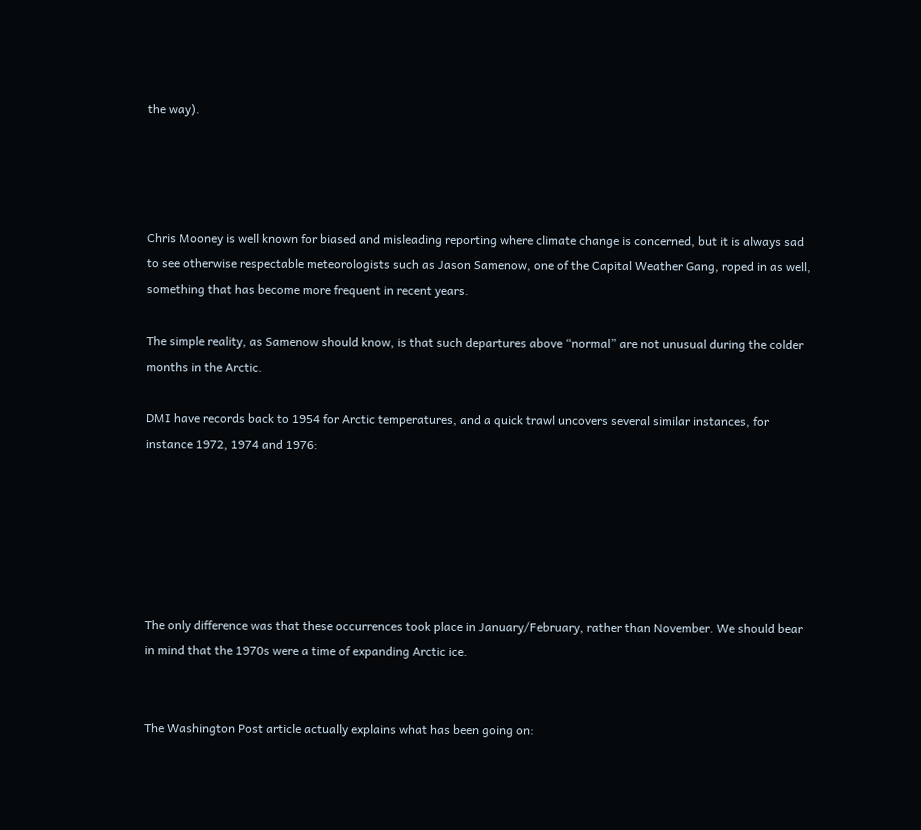the way).




Chris Mooney is well known for biased and misleading reporting where climate change is concerned, but it is always sad to see otherwise respectable meteorologists such as Jason Samenow, one of the Capital Weather Gang, roped in as well, something that has become more frequent in recent years.

The simple reality, as Samenow should know, is that such departures above “normal” are not unusual during the colder months in the Arctic.

DMI have records back to 1954 for Arctic temperatures, and a quick trawl uncovers several similar instances, for instance 1972, 1974 and 1976:






The only difference was that these occurrences took place in January/February, rather than November. We should bear in mind that the 1970s were a time of expanding Arctic ice.


The Washington Post article actually explains what has been going on: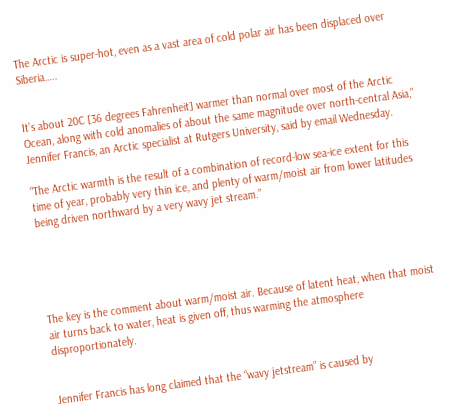The Arctic is super-hot, even as a vast area of cold polar air has been displaced over Siberia…..


It’s about 20C [36 degrees Fahrenheit] warmer than normal over most of the Arctic Ocean, along with cold anomalies of about the same magnitude over north-central Asia,” Jennifer Francis, an Arctic specialist at Rutgers University, said by email Wednesday.

“The Arctic warmth is the result of a combination of record-low sea-ice extent for this time of year, probably very thin ice, and plenty of warm/moist air from lower latitudes being driven northward by a very wavy jet stream.”





The key is the comment about warm/moist air. Because of latent heat, when that moist air turns back to water, heat is given off, thus warming the atmosphere disproportionately.


Jennifer Francis has long claimed that the “wavy jetstream” is caused by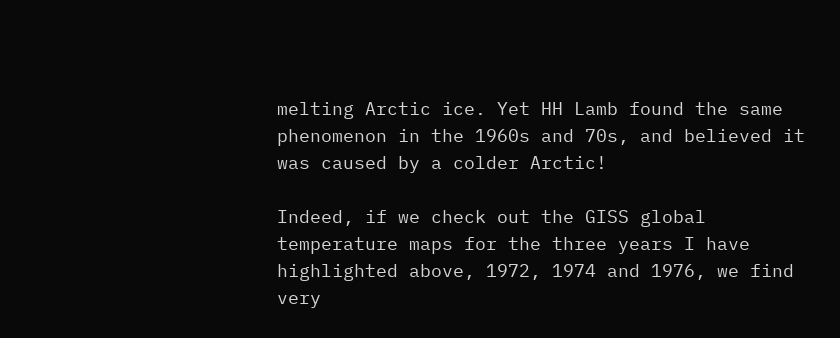melting Arctic ice. Yet HH Lamb found the same phenomenon in the 1960s and 70s, and believed it was caused by a colder Arctic!

Indeed, if we check out the GISS global temperature maps for the three years I have highlighted above, 1972, 1974 and 1976, we find very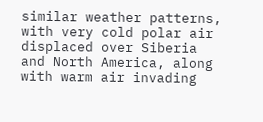similar weather patterns, with very cold polar air displaced over Siberia and North America, along with warm air invading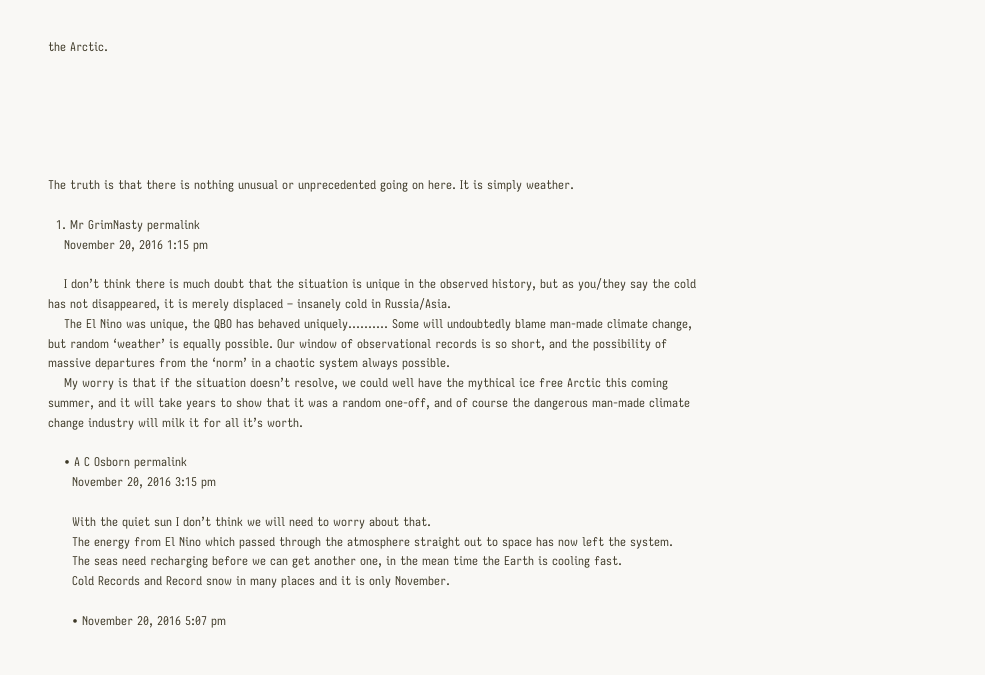the Arctic.






The truth is that there is nothing unusual or unprecedented going on here. It is simply weather.

  1. Mr GrimNasty permalink
    November 20, 2016 1:15 pm

    I don’t think there is much doubt that the situation is unique in the observed history, but as you/they say the cold has not disappeared, it is merely displaced – insanely cold in Russia/Asia.
    The El Nino was unique, the QBO has behaved uniquely………. Some will undoubtedly blame man-made climate change, but random ‘weather’ is equally possible. Our window of observational records is so short, and the possibility of massive departures from the ‘norm’ in a chaotic system always possible.
    My worry is that if the situation doesn’t resolve, we could well have the mythical ice free Arctic this coming summer, and it will take years to show that it was a random one-off, and of course the dangerous man-made climate change industry will milk it for all it’s worth.

    • A C Osborn permalink
      November 20, 2016 3:15 pm

      With the quiet sun I don’t think we will need to worry about that.
      The energy from El Nino which passed through the atmosphere straight out to space has now left the system.
      The seas need recharging before we can get another one, in the mean time the Earth is cooling fast.
      Cold Records and Record snow in many places and it is only November.

      • November 20, 2016 5:07 pm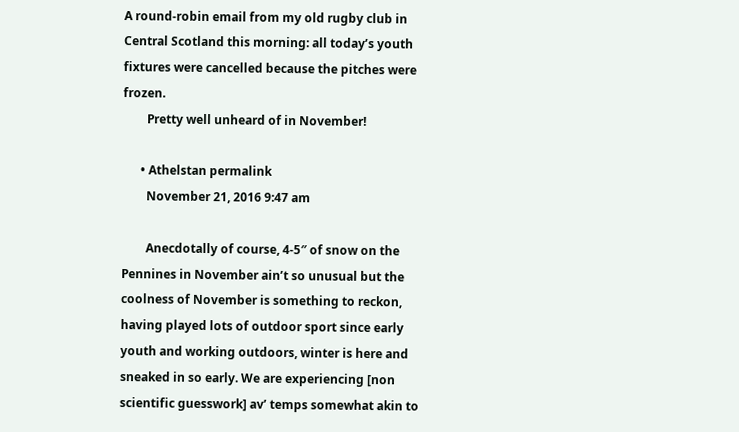A round-robin email from my old rugby club in Central Scotland this morning: all today’s youth fixtures were cancelled because the pitches were frozen.
        Pretty well unheard of in November!

      • Athelstan permalink
        November 21, 2016 9:47 am

        Anecdotally of course, 4-5″ of snow on the Pennines in November ain’t so unusual but the coolness of November is something to reckon, having played lots of outdoor sport since early youth and working outdoors, winter is here and sneaked in so early. We are experiencing [non scientific guesswork] av’ temps somewhat akin to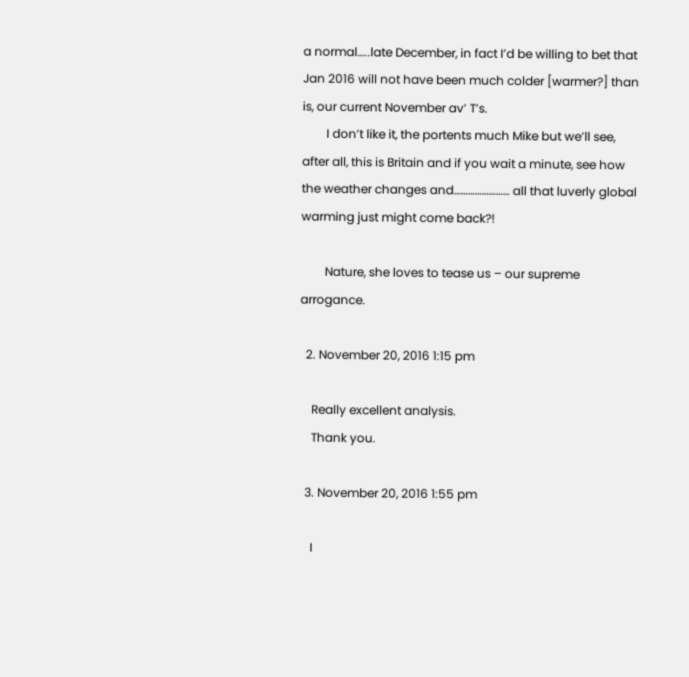a normal…..late December, in fact I’d be willing to bet that Jan 2016 will not have been much colder [warmer?] than is, our current November av’ T’s.
        I don’t like it, the portents much Mike but we’ll see, after all, this is Britain and if you wait a minute, see how the weather changes and…………………… all that luverly global warming just might come back?!

        Nature, she loves to tease us – our supreme arrogance.

  2. November 20, 2016 1:15 pm

    Really excellent analysis.
    Thank you.

  3. November 20, 2016 1:55 pm

    I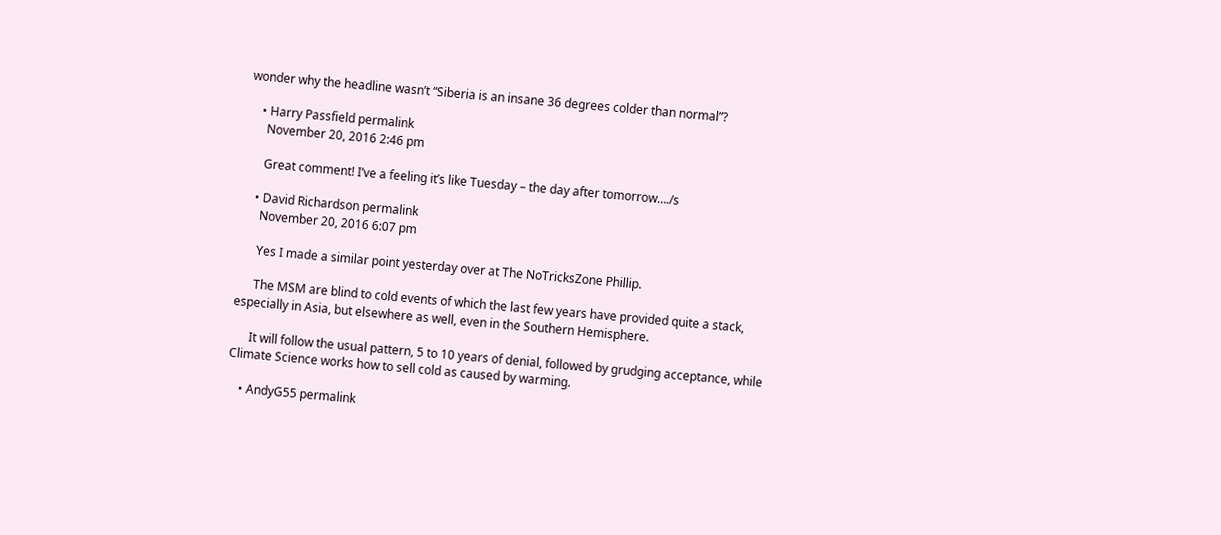wonder why the headline wasn’t “Siberia is an insane 36 degrees colder than normal”?

    • Harry Passfield permalink
      November 20, 2016 2:46 pm

      Great comment! I’ve a feeling it’s like Tuesday – the day after tomorrow…./s

    • David Richardson permalink
      November 20, 2016 6:07 pm

      Yes I made a similar point yesterday over at The NoTricksZone Phillip.

      The MSM are blind to cold events of which the last few years have provided quite a stack, especially in Asia, but elsewhere as well, even in the Southern Hemisphere.

      It will follow the usual pattern, 5 to 10 years of denial, followed by grudging acceptance, while Climate Science works how to sell cold as caused by warming.

    • AndyG55 permalink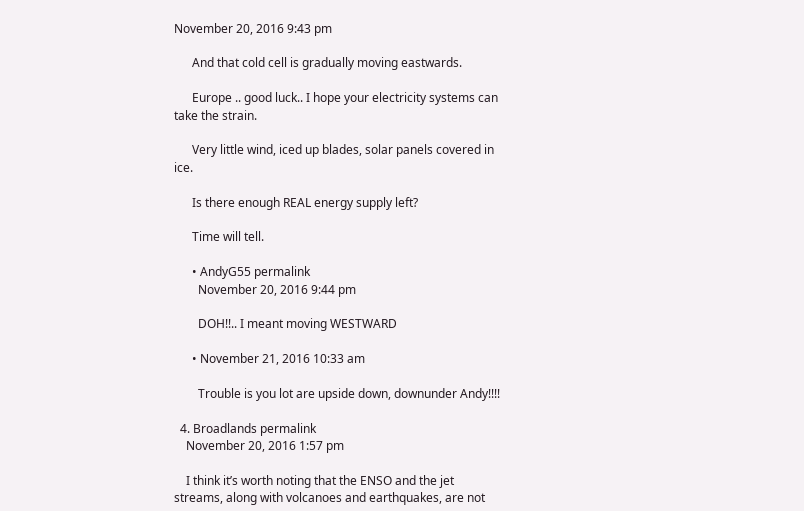November 20, 2016 9:43 pm

      And that cold cell is gradually moving eastwards.

      Europe .. good luck.. I hope your electricity systems can take the strain.

      Very little wind, iced up blades, solar panels covered in ice.

      Is there enough REAL energy supply left?

      Time will tell.

      • AndyG55 permalink
        November 20, 2016 9:44 pm

        DOH!!.. I meant moving WESTWARD

      • November 21, 2016 10:33 am

        Trouble is you lot are upside down, downunder Andy!!!!

  4. Broadlands permalink
    November 20, 2016 1:57 pm

    I think it’s worth noting that the ENSO and the jet streams, along with volcanoes and earthquakes, are not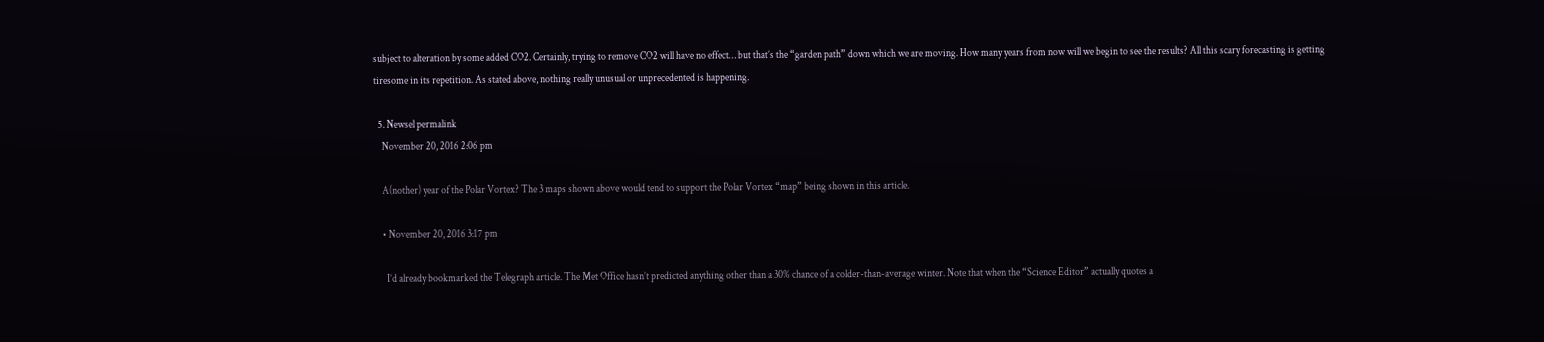subject to alteration by some added CO2. Certainly, trying to remove CO2 will have no effect… but that’s the “garden path” down which we are moving. How many years from now will we begin to see the results? All this scary forecasting is getting tiresome in its repetition. As stated above, nothing really unusual or unprecedented is happening.

  5. Newsel permalink
    November 20, 2016 2:06 pm

    A(nother) year of the Polar Vortex? The 3 maps shown above would tend to support the Polar Vortex “map” being shown in this article.

    • November 20, 2016 3:17 pm

      I’d already bookmarked the Telegraph article. The Met Office hasn’t predicted anything other than a 30% chance of a colder-than-average winter. Note that when the “Science Editor” actually quotes a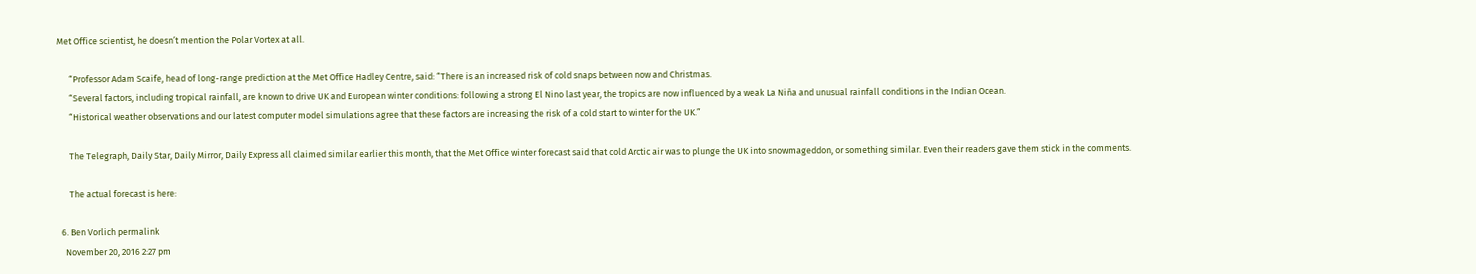Met Office scientist, he doesn’t mention the Polar Vortex at all.

      “Professor Adam Scaife, head of long-range prediction at the Met Office Hadley Centre, said: “There is an increased risk of cold snaps between now and Christmas.
      “Several factors, including tropical rainfall, are known to drive UK and European winter conditions: following a strong El Nino last year, the tropics are now influenced by a weak La Niña and unusual rainfall conditions in the Indian Ocean.
      “Historical weather observations and our latest computer model simulations agree that these factors are increasing the risk of a cold start to winter for the UK.”

      The Telegraph, Daily Star, Daily Mirror, Daily Express all claimed similar earlier this month, that the Met Office winter forecast said that cold Arctic air was to plunge the UK into snowmageddon, or something similar. Even their readers gave them stick in the comments.

      The actual forecast is here:

  6. Ben Vorlich permalink
    November 20, 2016 2:27 pm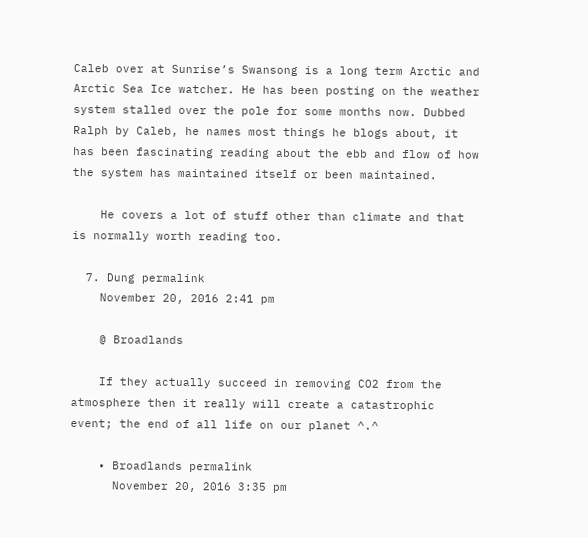Caleb over at Sunrise’s Swansong is a long term Arctic and Arctic Sea Ice watcher. He has been posting on the weather system stalled over the pole for some months now. Dubbed Ralph by Caleb, he names most things he blogs about, it has been fascinating reading about the ebb and flow of how the system has maintained itself or been maintained.

    He covers a lot of stuff other than climate and that is normally worth reading too.

  7. Dung permalink
    November 20, 2016 2:41 pm

    @ Broadlands

    If they actually succeed in removing CO2 from the atmosphere then it really will create a catastrophic event; the end of all life on our planet ^.^

    • Broadlands permalink
      November 20, 2016 3:35 pm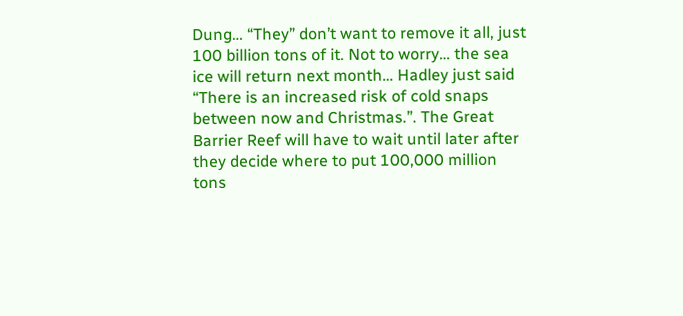Dung… “They” don’t want to remove it all, just 100 billion tons of it. Not to worry… the sea ice will return next month… Hadley just said “There is an increased risk of cold snaps between now and Christmas.”. The Great Barrier Reef will have to wait until later after they decide where to put 100,000 million tons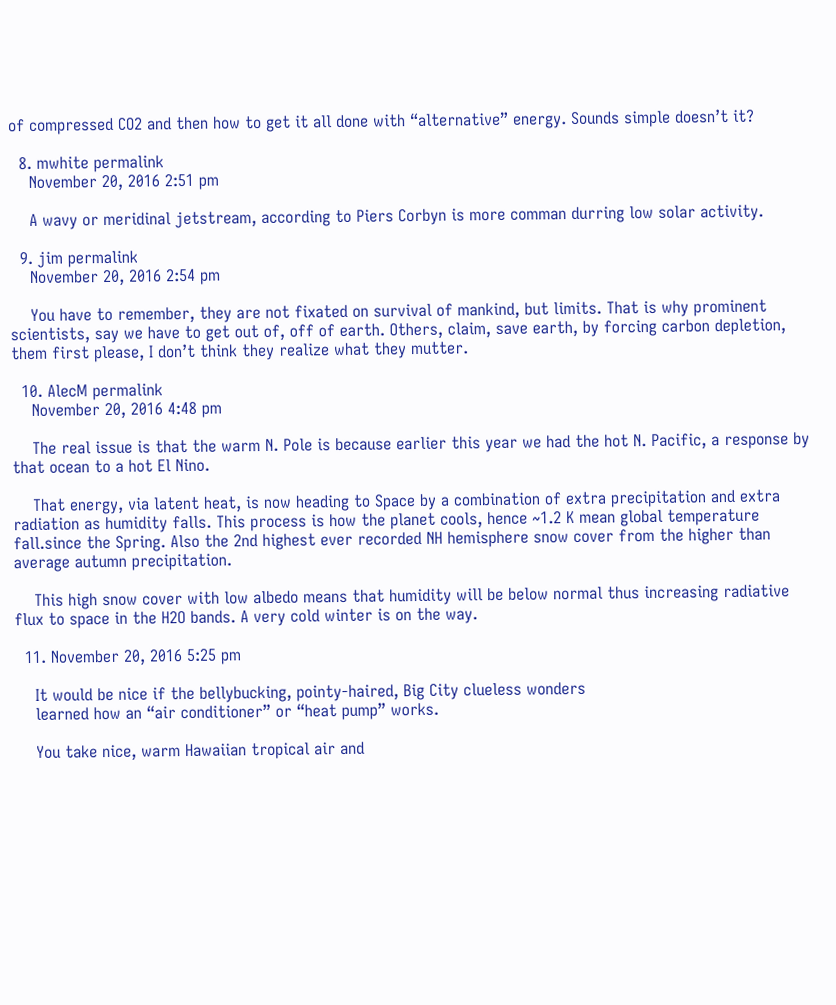of compressed CO2 and then how to get it all done with “alternative” energy. Sounds simple doesn’t it?

  8. mwhite permalink
    November 20, 2016 2:51 pm

    A wavy or meridinal jetstream, according to Piers Corbyn is more comman durring low solar activity.

  9. jim permalink
    November 20, 2016 2:54 pm

    You have to remember, they are not fixated on survival of mankind, but limits. That is why prominent scientists, say we have to get out of, off of earth. Others, claim, save earth, by forcing carbon depletion, them first please, I don’t think they realize what they mutter.

  10. AlecM permalink
    November 20, 2016 4:48 pm

    The real issue is that the warm N. Pole is because earlier this year we had the hot N. Pacific, a response by that ocean to a hot El Nino.

    That energy, via latent heat, is now heading to Space by a combination of extra precipitation and extra radiation as humidity falls. This process is how the planet cools, hence ~1.2 K mean global temperature fall.since the Spring. Also the 2nd highest ever recorded NH hemisphere snow cover from the higher than average autumn precipitation.

    This high snow cover with low albedo means that humidity will be below normal thus increasing radiative flux to space in the H2O bands. A very cold winter is on the way.

  11. November 20, 2016 5:25 pm

    It would be nice if the bellybucking, pointy-haired, Big City clueless wonders
    learned how an “air conditioner” or “heat pump” works.

    You take nice, warm Hawaiian tropical air and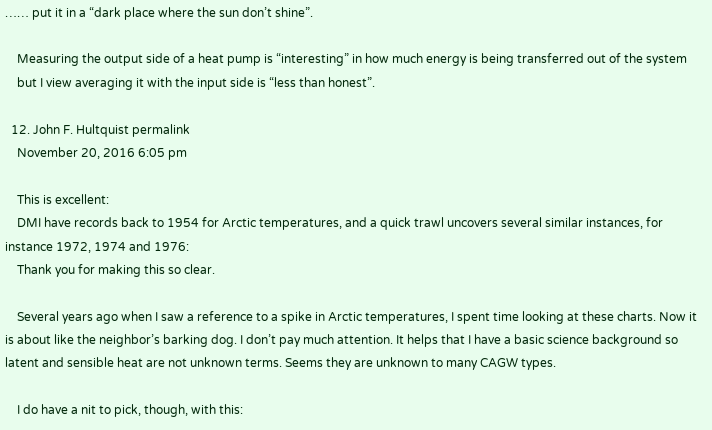…… put it in a “dark place where the sun don’t shine”.

    Measuring the output side of a heat pump is “interesting” in how much energy is being transferred out of the system
    but I view averaging it with the input side is “less than honest”.

  12. John F. Hultquist permalink
    November 20, 2016 6:05 pm

    This is excellent:
    DMI have records back to 1954 for Arctic temperatures, and a quick trawl uncovers several similar instances, for instance 1972, 1974 and 1976:
    Thank you for making this so clear.

    Several years ago when I saw a reference to a spike in Arctic temperatures, I spent time looking at these charts. Now it is about like the neighbor’s barking dog. I don’t pay much attention. It helps that I have a basic science background so latent and sensible heat are not unknown terms. Seems they are unknown to many CAGW types.

    I do have a nit to pick, though, with this: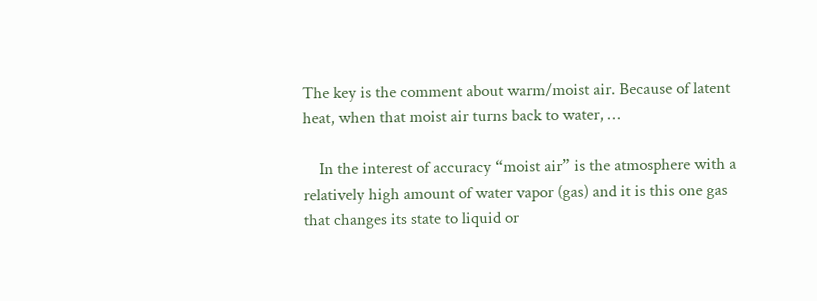The key is the comment about warm/moist air. Because of latent heat, when that moist air turns back to water, …

    In the interest of accuracy “moist air” is the atmosphere with a relatively high amount of water vapor (gas) and it is this one gas that changes its state to liquid or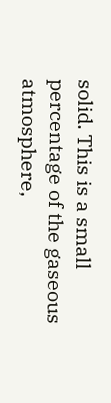solid. This is a small percentage of the gaseous atmosphere,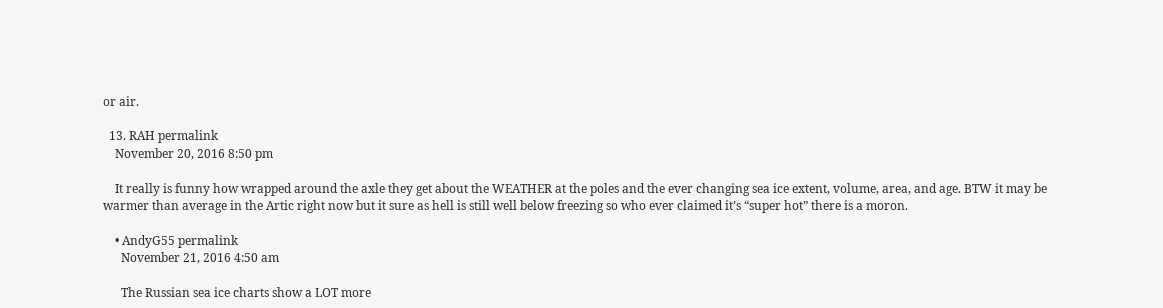or air.

  13. RAH permalink
    November 20, 2016 8:50 pm

    It really is funny how wrapped around the axle they get about the WEATHER at the poles and the ever changing sea ice extent, volume, area, and age. BTW it may be warmer than average in the Artic right now but it sure as hell is still well below freezing so who ever claimed it’s “super hot” there is a moron.

    • AndyG55 permalink
      November 21, 2016 4:50 am

      The Russian sea ice charts show a LOT more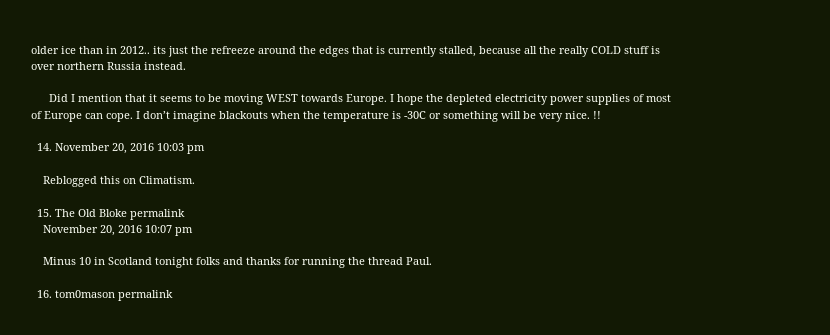older ice than in 2012.. its just the refreeze around the edges that is currently stalled, because all the really COLD stuff is over northern Russia instead.

      Did I mention that it seems to be moving WEST towards Europe. I hope the depleted electricity power supplies of most of Europe can cope. I don’t imagine blackouts when the temperature is -30C or something will be very nice. !!

  14. November 20, 2016 10:03 pm

    Reblogged this on Climatism.

  15. The Old Bloke permalink
    November 20, 2016 10:07 pm

    Minus 10 in Scotland tonight folks and thanks for running the thread Paul.

  16. tom0mason permalink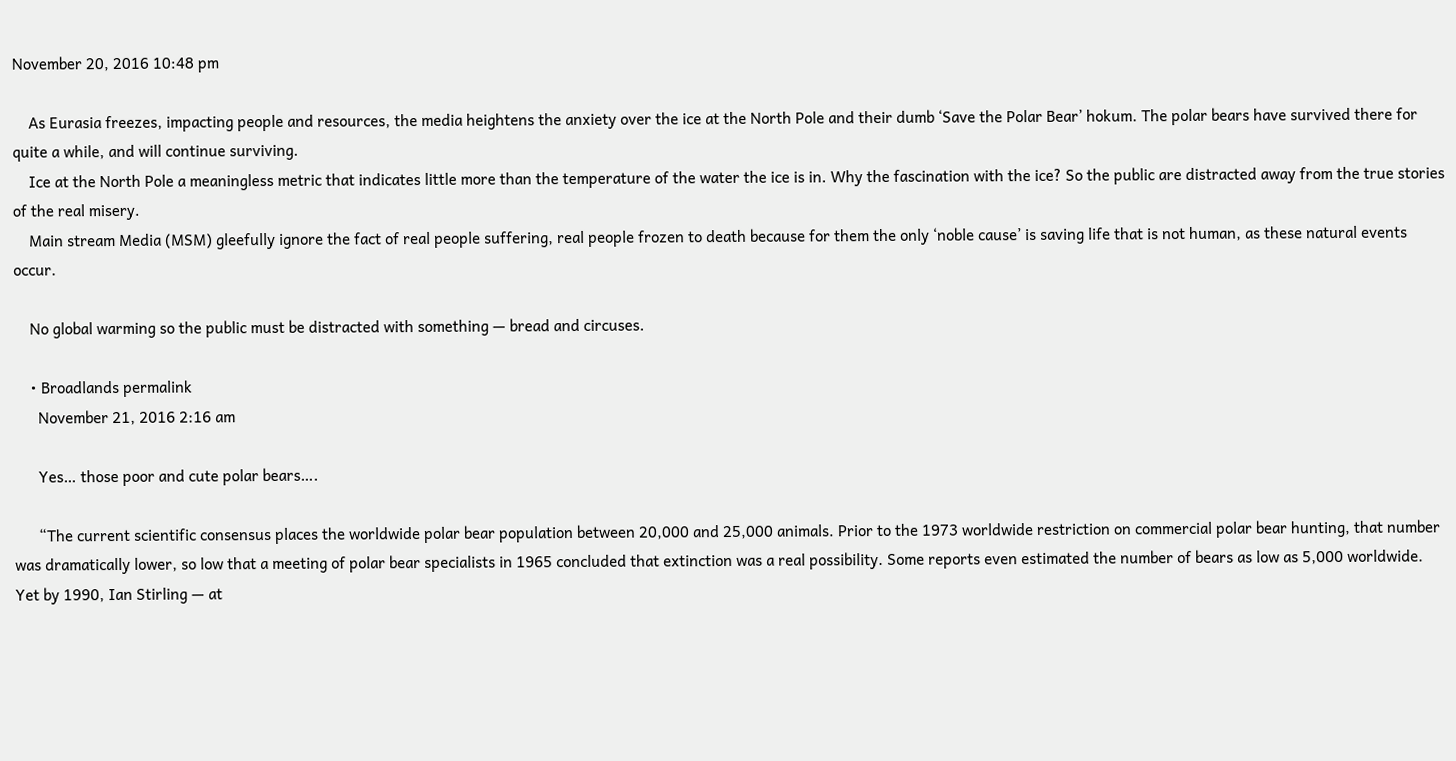November 20, 2016 10:48 pm

    As Eurasia freezes, impacting people and resources, the media heightens the anxiety over the ice at the North Pole and their dumb ‘Save the Polar Bear’ hokum. The polar bears have survived there for quite a while, and will continue surviving.
    Ice at the North Pole a meaningless metric that indicates little more than the temperature of the water the ice is in. Why the fascination with the ice? So the public are distracted away from the true stories of the real misery.
    Main stream Media (MSM) gleefully ignore the fact of real people suffering, real people frozen to death because for them the only ‘noble cause’ is saving life that is not human, as these natural events occur.

    No global warming so the public must be distracted with something — bread and circuses.

    • Broadlands permalink
      November 21, 2016 2:16 am

      Yes… those poor and cute polar bears….

      “The current scientific consensus places the worldwide polar bear population between 20,000 and 25,000 animals. Prior to the 1973 worldwide restriction on commercial polar bear hunting, that number was dramatically lower, so low that a meeting of polar bear specialists in 1965 concluded that extinction was a real possibility. Some reports even estimated the number of bears as low as 5,000 worldwide. Yet by 1990, Ian Stirling — at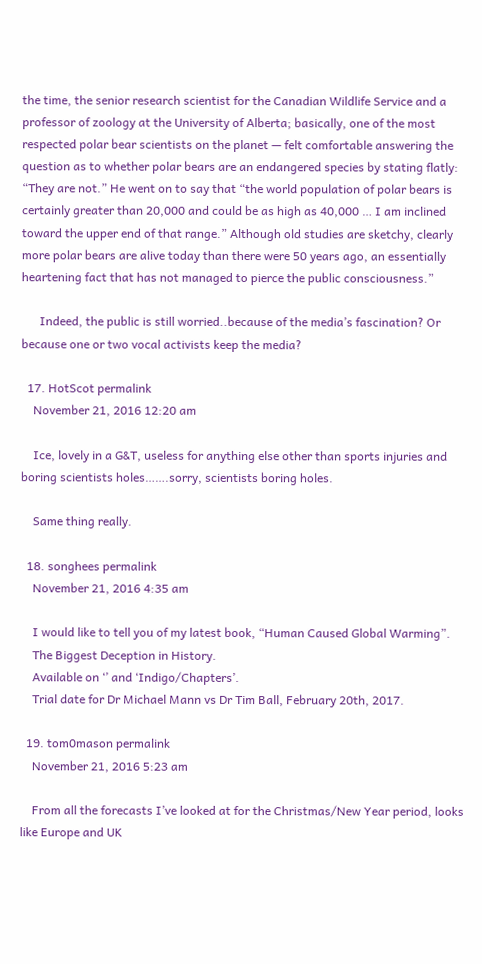the time, the senior research scientist for the Canadian Wildlife Service and a professor of zoology at the University of Alberta; basically, one of the most respected polar bear scientists on the planet — felt comfortable answering the question as to whether polar bears are an endangered species by stating flatly: “They are not.” He went on to say that “the world population of polar bears is certainly greater than 20,000 and could be as high as 40,000 … I am inclined toward the upper end of that range.” Although old studies are sketchy, clearly more polar bears are alive today than there were 50 years ago, an essentially heartening fact that has not managed to pierce the public consciousness.”

      Indeed, the public is still worried..because of the media’s fascination? Or because one or two vocal activists keep the media?

  17. HotScot permalink
    November 21, 2016 12:20 am

    Ice, lovely in a G&T, useless for anything else other than sports injuries and boring scientists holes…….sorry, scientists boring holes.

    Same thing really.

  18. songhees permalink
    November 21, 2016 4:35 am

    I would like to tell you of my latest book, “Human Caused Global Warming”.
    The Biggest Deception in History.
    Available on ‘’ and ‘Indigo/Chapters’.
    Trial date for Dr Michael Mann vs Dr Tim Ball, February 20th, 2017.

  19. tom0mason permalink
    November 21, 2016 5:23 am

    From all the forecasts I’ve looked at for the Christmas/New Year period, looks like Europe and UK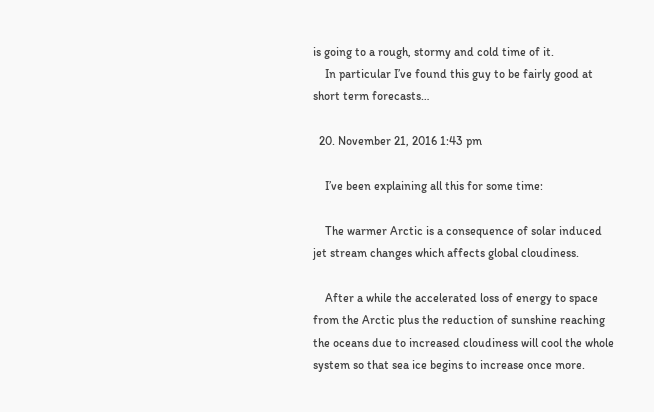is going to a rough, stormy and cold time of it.
    In particular I’ve found this guy to be fairly good at short term forecasts…

  20. November 21, 2016 1:43 pm

    I’ve been explaining all this for some time:

    The warmer Arctic is a consequence of solar induced jet stream changes which affects global cloudiness.

    After a while the accelerated loss of energy to space from the Arctic plus the reduction of sunshine reaching the oceans due to increased cloudiness will cool the whole system so that sea ice begins to increase once more.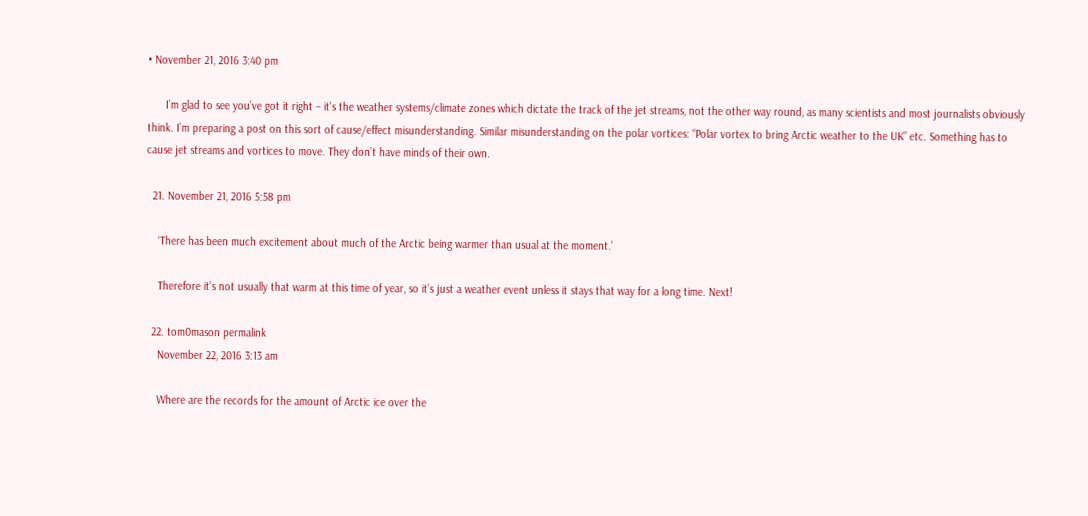• November 21, 2016 3:40 pm

      I’m glad to see you’ve got it right – it’s the weather systems/climate zones which dictate the track of the jet streams, not the other way round, as many scientists and most journalists obviously think. I’m preparing a post on this sort of cause/effect misunderstanding. Similar misunderstanding on the polar vortices: “Polar vortex to bring Arctic weather to the UK” etc. Something has to cause jet streams and vortices to move. They don’t have minds of their own.

  21. November 21, 2016 5:58 pm

    ‘There has been much excitement about much of the Arctic being warmer than usual at the moment.’

    Therefore it’s not usually that warm at this time of year, so it’s just a weather event unless it stays that way for a long time. Next!

  22. tom0mason permalink
    November 22, 2016 3:13 am

    Where are the records for the amount of Arctic ice over the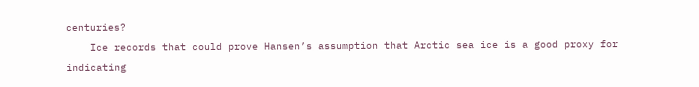centuries?
    Ice records that could prove Hansen’s assumption that Arctic sea ice is a good proxy for indicating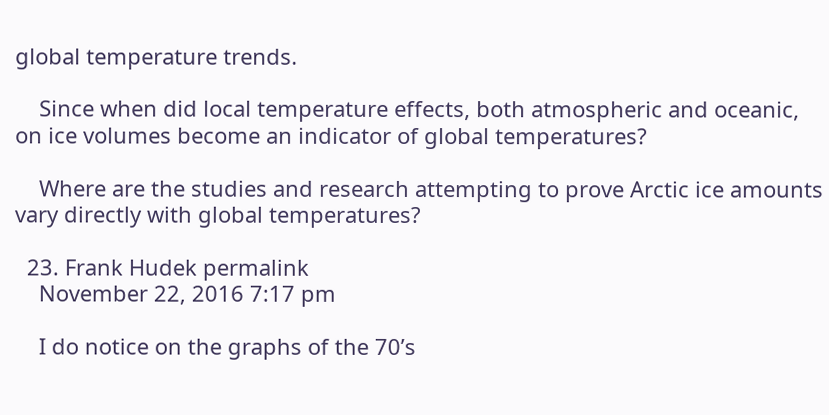global temperature trends.

    Since when did local temperature effects, both atmospheric and oceanic, on ice volumes become an indicator of global temperatures?

    Where are the studies and research attempting to prove Arctic ice amounts vary directly with global temperatures?

  23. Frank Hudek permalink
    November 22, 2016 7:17 pm

    I do notice on the graphs of the 70’s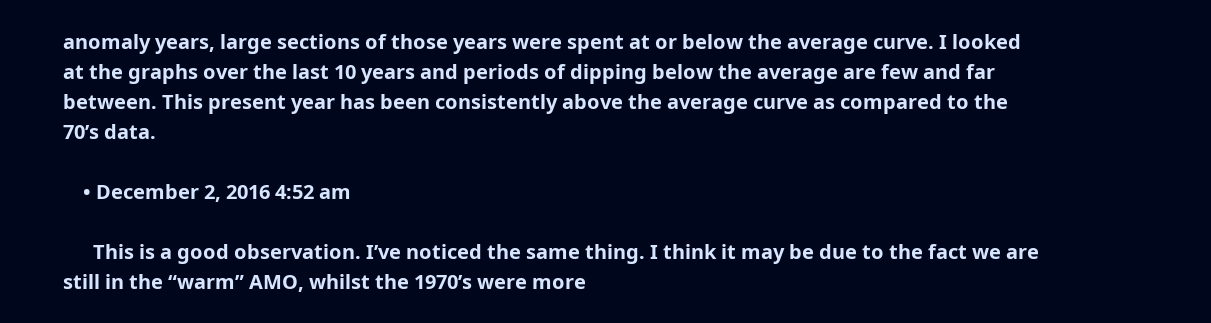anomaly years, large sections of those years were spent at or below the average curve. I looked at the graphs over the last 10 years and periods of dipping below the average are few and far between. This present year has been consistently above the average curve as compared to the 70’s data.

    • December 2, 2016 4:52 am

      This is a good observation. I’ve noticed the same thing. I think it may be due to the fact we are still in the “warm” AMO, whilst the 1970’s were more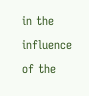in the influence of the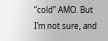“cold” AMO. But I’m not sure, and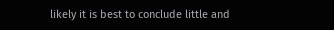likely it is best to conclude little and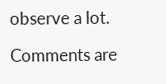observe a lot.

Comments are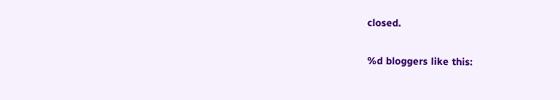closed.

%d bloggers like this: